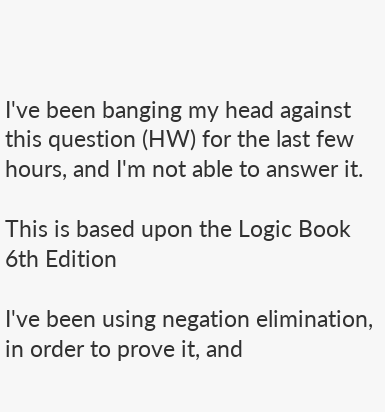I've been banging my head against this question (HW) for the last few hours, and I'm not able to answer it.

This is based upon the Logic Book 6th Edition

I've been using negation elimination, in order to prove it, and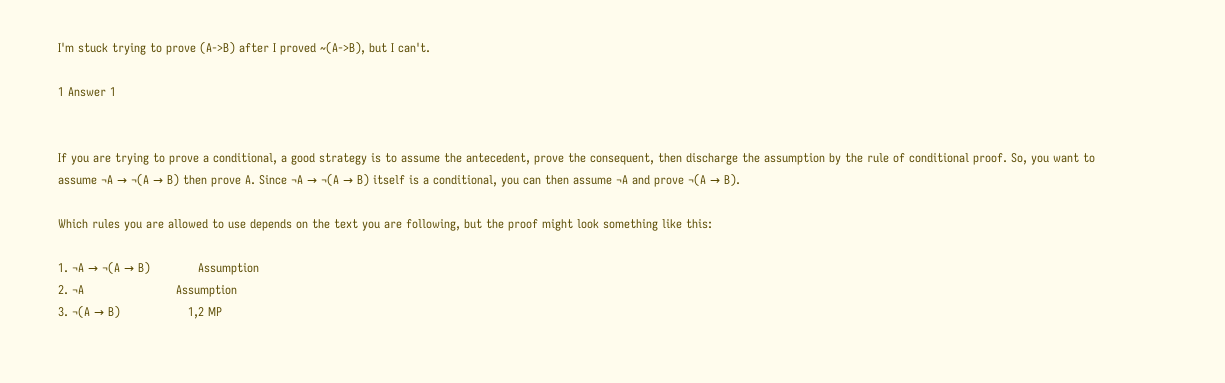I'm stuck trying to prove (A->B) after I proved ~(A->B), but I can't.

1 Answer 1


If you are trying to prove a conditional, a good strategy is to assume the antecedent, prove the consequent, then discharge the assumption by the rule of conditional proof. So, you want to assume ¬A → ¬(A → B) then prove A. Since ¬A → ¬(A → B) itself is a conditional, you can then assume ¬A and prove ¬(A → B).

Which rules you are allowed to use depends on the text you are following, but the proof might look something like this:

1. ¬A → ¬(A → B)            Assumption
2. ¬A                       Assumption
3. ¬(A → B)                 1,2 MP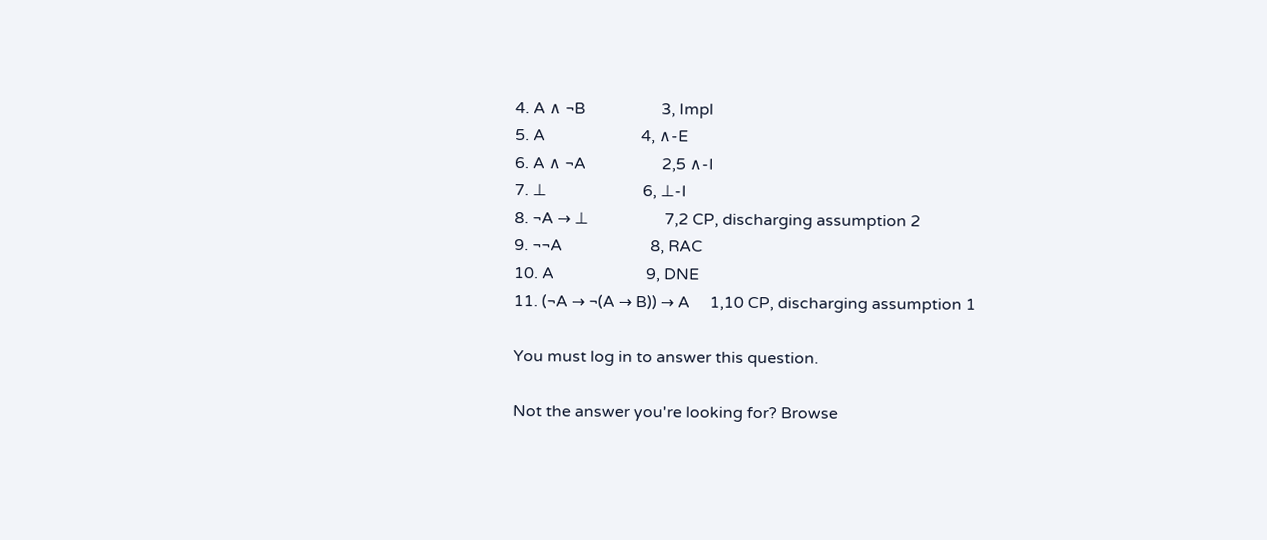4. A ∧ ¬B                   3, Impl
5. A                        4, ∧-E
6. A ∧ ¬A                   2,5 ∧-I
7. ⊥                        6, ⊥-I
8. ¬A → ⊥                   7,2 CP, discharging assumption 2
9. ¬¬A                      8, RAC
10. A                       9, DNE
11. (¬A → ¬(A → B)) → A     1,10 CP, discharging assumption 1

You must log in to answer this question.

Not the answer you're looking for? Browse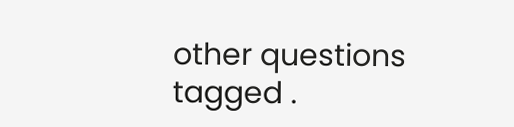other questions tagged .